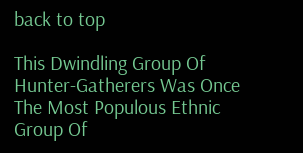back to top

This Dwindling Group Of Hunter-Gatherers Was Once The Most Populous Ethnic Group Of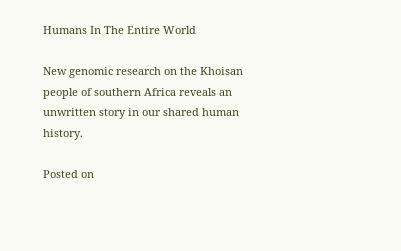Humans In The Entire World

New genomic research on the Khoisan people of southern Africa reveals an unwritten story in our shared human history.

Posted on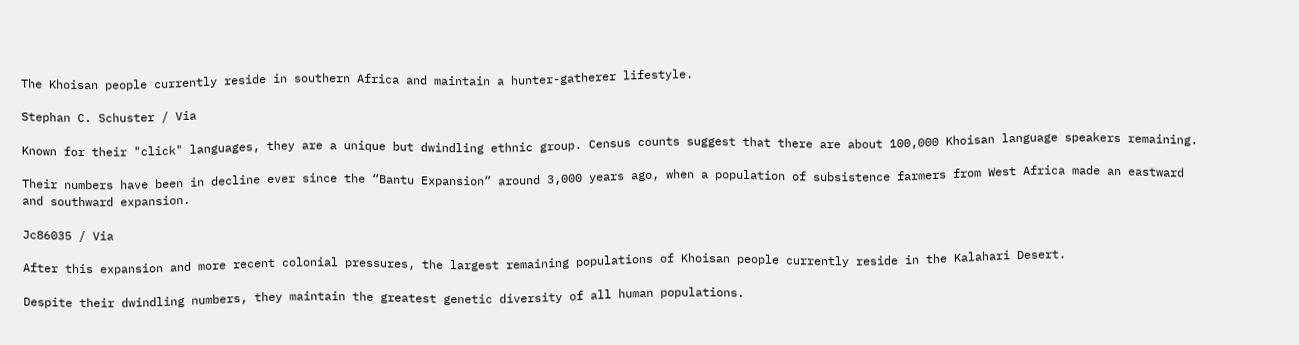The Khoisan people currently reside in southern Africa and maintain a hunter-gatherer lifestyle.

Stephan C. Schuster / Via

Known for their "click" languages, they are a unique but dwindling ethnic group. Census counts suggest that there are about 100,000 Khoisan language speakers remaining.

Their numbers have been in decline ever since the “Bantu Expansion” around 3,000 years ago, when a population of subsistence farmers from West Africa made an eastward and southward expansion.

Jc86035 / Via

After this expansion and more recent colonial pressures, the largest remaining populations of Khoisan people currently reside in the Kalahari Desert.

Despite their dwindling numbers, they maintain the greatest genetic diversity of all human populations.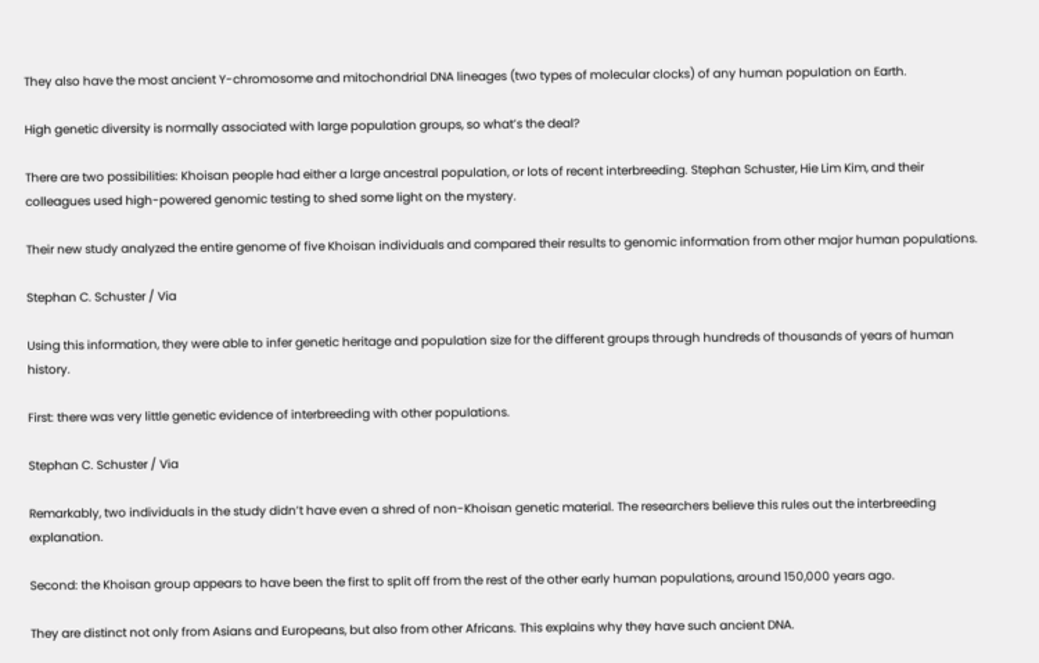They also have the most ancient Y-chromosome and mitochondrial DNA lineages (two types of molecular clocks) of any human population on Earth.

High genetic diversity is normally associated with large population groups, so what’s the deal?

There are two possibilities: Khoisan people had either a large ancestral population, or lots of recent interbreeding. Stephan Schuster, Hie Lim Kim, and their colleagues used high-powered genomic testing to shed some light on the mystery.

Their new study analyzed the entire genome of five Khoisan individuals and compared their results to genomic information from other major human populations.

Stephan C. Schuster / Via

Using this information, they were able to infer genetic heritage and population size for the different groups through hundreds of thousands of years of human history.

First: there was very little genetic evidence of interbreeding with other populations.

Stephan C. Schuster / Via

Remarkably, two individuals in the study didn’t have even a shred of non-Khoisan genetic material. The researchers believe this rules out the interbreeding explanation.

Second: the Khoisan group appears to have been the first to split off from the rest of the other early human populations, around 150,000 years ago.

They are distinct not only from Asians and Europeans, but also from other Africans. This explains why they have such ancient DNA.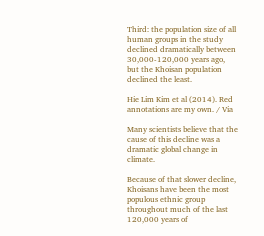Third: the population size of all human groups in the study declined dramatically between 30,000-120,000 years ago, but the Khoisan population declined the least.

Hie Lim Kim et al (2014). Red annotations are my own. / Via

Many scientists believe that the cause of this decline was a dramatic global change in climate.

Because of that slower decline, Khoisans have been the most populous ethnic group throughout much of the last 120,000 years of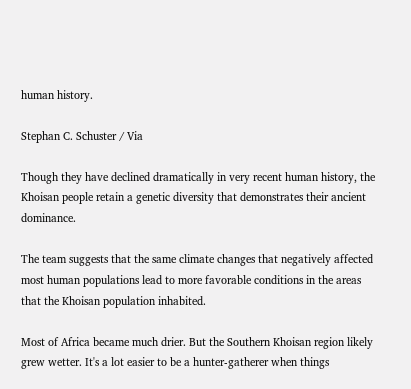human history.

Stephan C. Schuster / Via

Though they have declined dramatically in very recent human history, the Khoisan people retain a genetic diversity that demonstrates their ancient dominance.

The team suggests that the same climate changes that negatively affected most human populations lead to more favorable conditions in the areas that the Khoisan population inhabited.

Most of Africa became much drier. But the Southern Khoisan region likely grew wetter. It's a lot easier to be a hunter-gatherer when things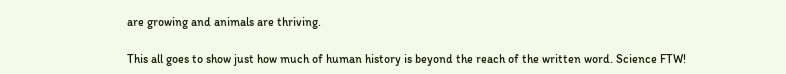are growing and animals are thriving.

This all goes to show just how much of human history is beyond the reach of the written word. Science FTW!